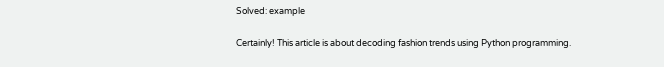Solved: example

Certainly! This article is about decoding fashion trends using Python programming.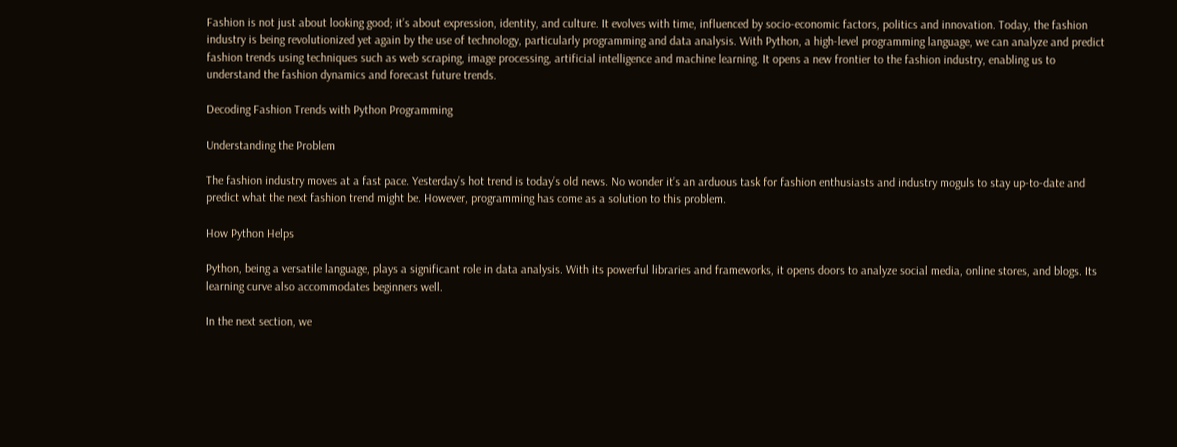Fashion is not just about looking good; it’s about expression, identity, and culture. It evolves with time, influenced by socio-economic factors, politics and innovation. Today, the fashion industry is being revolutionized yet again by the use of technology, particularly programming and data analysis. With Python, a high-level programming language, we can analyze and predict fashion trends using techniques such as web scraping, image processing, artificial intelligence and machine learning. It opens a new frontier to the fashion industry, enabling us to understand the fashion dynamics and forecast future trends.

Decoding Fashion Trends with Python Programming

Understanding the Problem

The fashion industry moves at a fast pace. Yesterday’s hot trend is today’s old news. No wonder it’s an arduous task for fashion enthusiasts and industry moguls to stay up-to-date and predict what the next fashion trend might be. However, programming has come as a solution to this problem.

How Python Helps

Python, being a versatile language, plays a significant role in data analysis. With its powerful libraries and frameworks, it opens doors to analyze social media, online stores, and blogs. Its learning curve also accommodates beginners well.

In the next section, we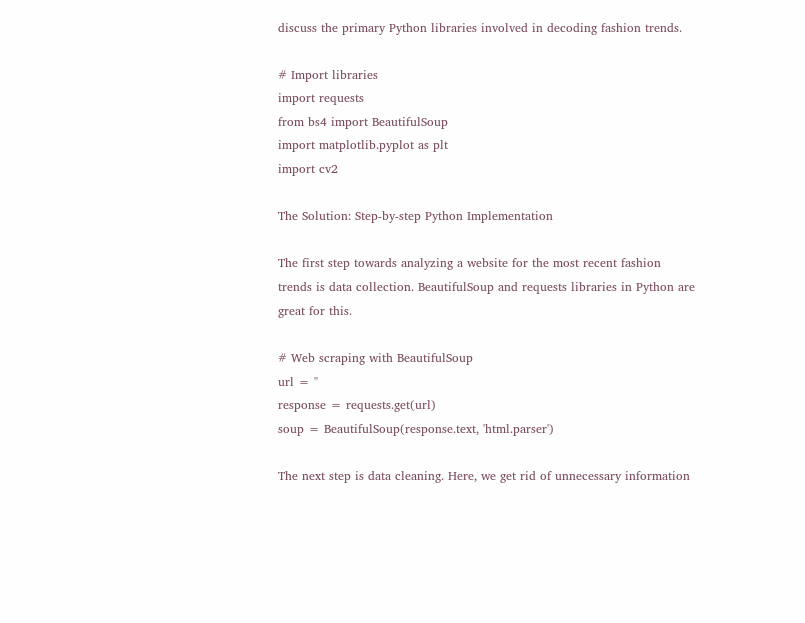discuss the primary Python libraries involved in decoding fashion trends.

# Import libraries
import requests
from bs4 import BeautifulSoup
import matplotlib.pyplot as plt
import cv2

The Solution: Step-by-step Python Implementation

The first step towards analyzing a website for the most recent fashion trends is data collection. BeautifulSoup and requests libraries in Python are great for this.

# Web scraping with BeautifulSoup
url = ''
response = requests.get(url)
soup = BeautifulSoup(response.text, 'html.parser')

The next step is data cleaning. Here, we get rid of unnecessary information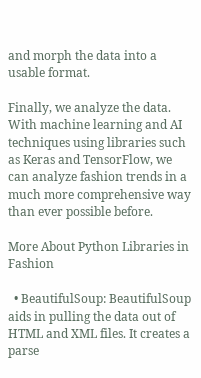and morph the data into a usable format.

Finally, we analyze the data. With machine learning and AI techniques using libraries such as Keras and TensorFlow, we can analyze fashion trends in a much more comprehensive way than ever possible before.

More About Python Libraries in Fashion

  • BeautifulSoup: BeautifulSoup aids in pulling the data out of HTML and XML files. It creates a parse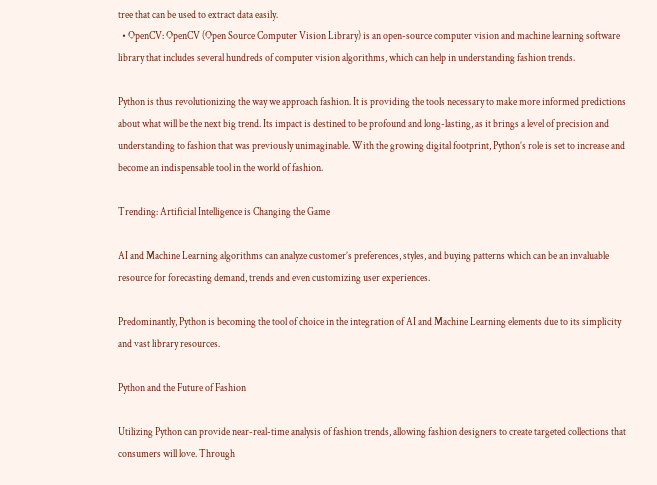tree that can be used to extract data easily.
  • OpenCV: OpenCV (Open Source Computer Vision Library) is an open-source computer vision and machine learning software library that includes several hundreds of computer vision algorithms, which can help in understanding fashion trends.

Python is thus revolutionizing the way we approach fashion. It is providing the tools necessary to make more informed predictions about what will be the next big trend. Its impact is destined to be profound and long-lasting, as it brings a level of precision and understanding to fashion that was previously unimaginable. With the growing digital footprint, Python’s role is set to increase and become an indispensable tool in the world of fashion.

Trending: Artificial Intelligence is Changing the Game

AI and Machine Learning algorithms can analyze customer’s preferences, styles, and buying patterns which can be an invaluable resource for forecasting demand, trends and even customizing user experiences.

Predominantly, Python is becoming the tool of choice in the integration of AI and Machine Learning elements due to its simplicity and vast library resources.

Python and the Future of Fashion

Utilizing Python can provide near-real-time analysis of fashion trends, allowing fashion designers to create targeted collections that consumers will love. Through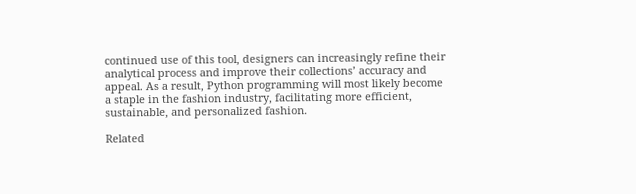continued use of this tool, designers can increasingly refine their analytical process and improve their collections’ accuracy and appeal. As a result, Python programming will most likely become a staple in the fashion industry, facilitating more efficient, sustainable, and personalized fashion.

Related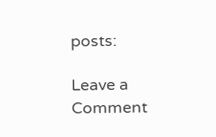posts:

Leave a Comment